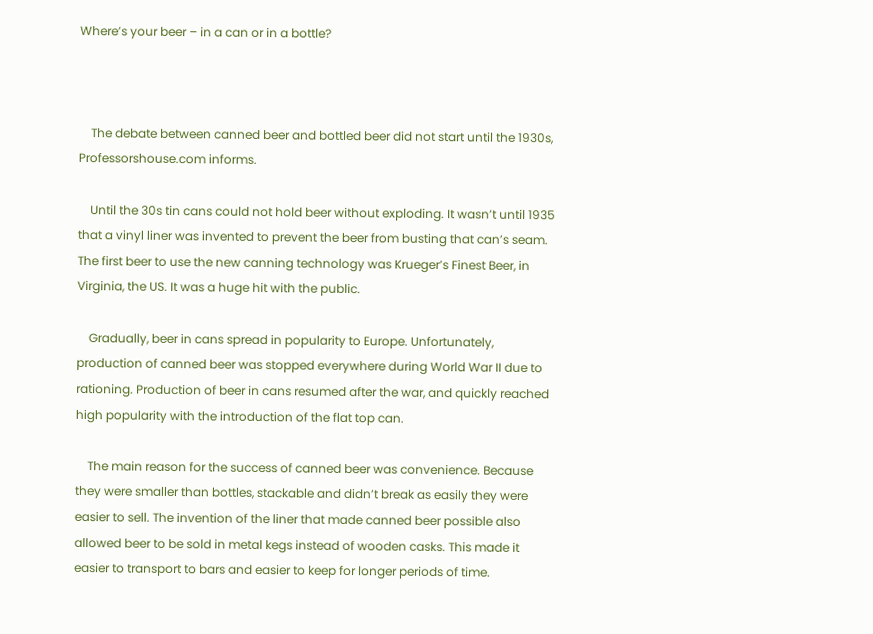Where’s your beer – in a can or in a bottle?



    The debate between canned beer and bottled beer did not start until the 1930s, Professorshouse.com informs.

    Until the 30s tin cans could not hold beer without exploding. It wasn’t until 1935 that a vinyl liner was invented to prevent the beer from busting that can’s seam. The first beer to use the new canning technology was Krueger’s Finest Beer, in Virginia, the US. It was a huge hit with the public.

    Gradually, beer in cans spread in popularity to Europe. Unfortunately, production of canned beer was stopped everywhere during World War II due to rationing. Production of beer in cans resumed after the war, and quickly reached high popularity with the introduction of the flat top can.

    The main reason for the success of canned beer was convenience. Because they were smaller than bottles, stackable and didn’t break as easily they were easier to sell. The invention of the liner that made canned beer possible also allowed beer to be sold in metal kegs instead of wooden casks. This made it easier to transport to bars and easier to keep for longer periods of time.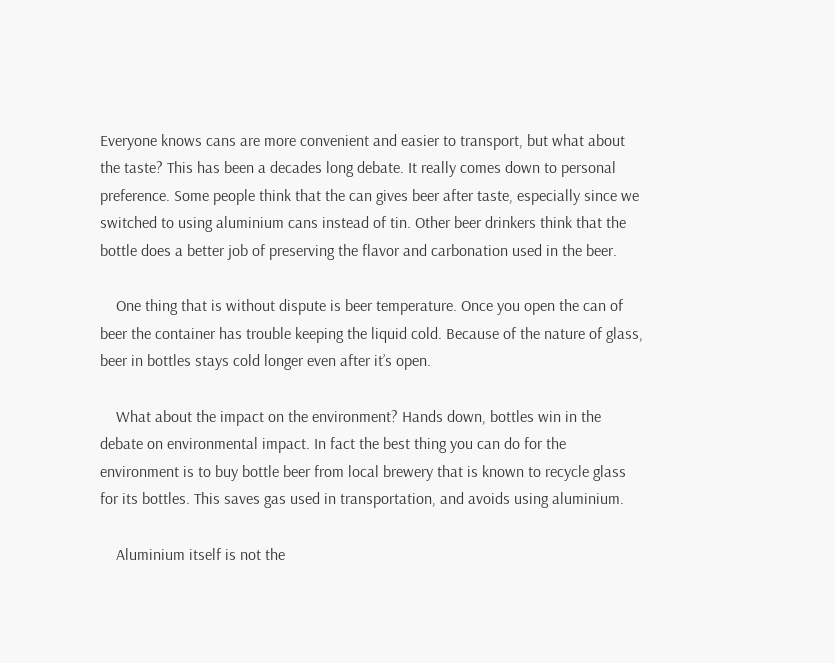Everyone knows cans are more convenient and easier to transport, but what about the taste? This has been a decades long debate. It really comes down to personal preference. Some people think that the can gives beer after taste, especially since we switched to using aluminium cans instead of tin. Other beer drinkers think that the bottle does a better job of preserving the flavor and carbonation used in the beer.

    One thing that is without dispute is beer temperature. Once you open the can of beer the container has trouble keeping the liquid cold. Because of the nature of glass, beer in bottles stays cold longer even after it’s open.

    What about the impact on the environment? Hands down, bottles win in the debate on environmental impact. In fact the best thing you can do for the environment is to buy bottle beer from local brewery that is known to recycle glass for its bottles. This saves gas used in transportation, and avoids using aluminium.

    Aluminium itself is not the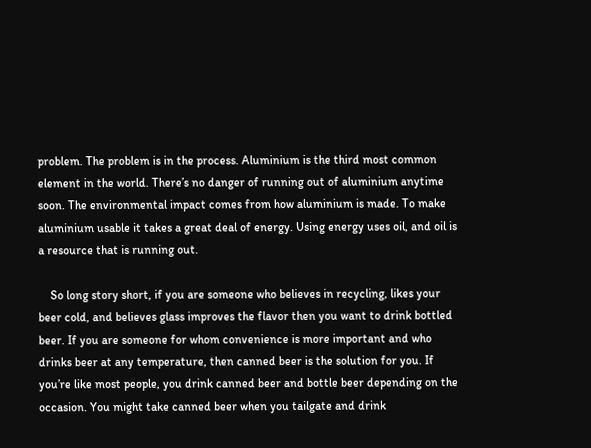problem. The problem is in the process. Aluminium is the third most common element in the world. There’s no danger of running out of aluminium anytime soon. The environmental impact comes from how aluminium is made. To make aluminium usable it takes a great deal of energy. Using energy uses oil, and oil is a resource that is running out.

    So long story short, if you are someone who believes in recycling, likes your beer cold, and believes glass improves the flavor then you want to drink bottled beer. If you are someone for whom convenience is more important and who drinks beer at any temperature, then canned beer is the solution for you. If you’re like most people, you drink canned beer and bottle beer depending on the occasion. You might take canned beer when you tailgate and drink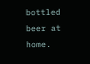bottled beer at home.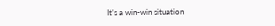It’s a win-win situation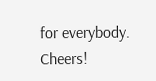for everybody. Cheers!